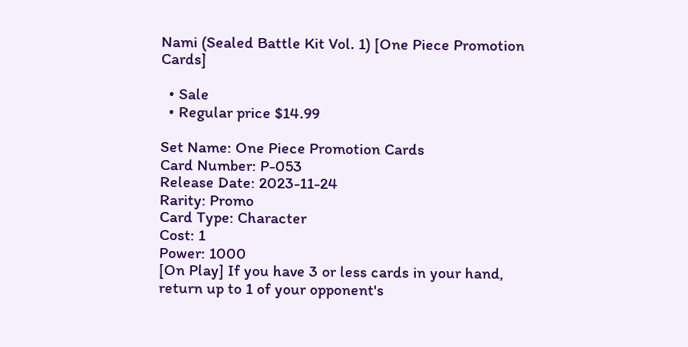Nami (Sealed Battle Kit Vol. 1) [One Piece Promotion Cards]

  • Sale
  • Regular price $14.99

Set Name: One Piece Promotion Cards
Card Number: P-053
Release Date: 2023-11-24
Rarity: Promo
Card Type: Character
Cost: 1
Power: 1000
[On Play] If you have 3 or less cards in your hand, return up to 1 of your opponent's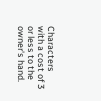Characters with a cost of 3 or less to the owner's hand.